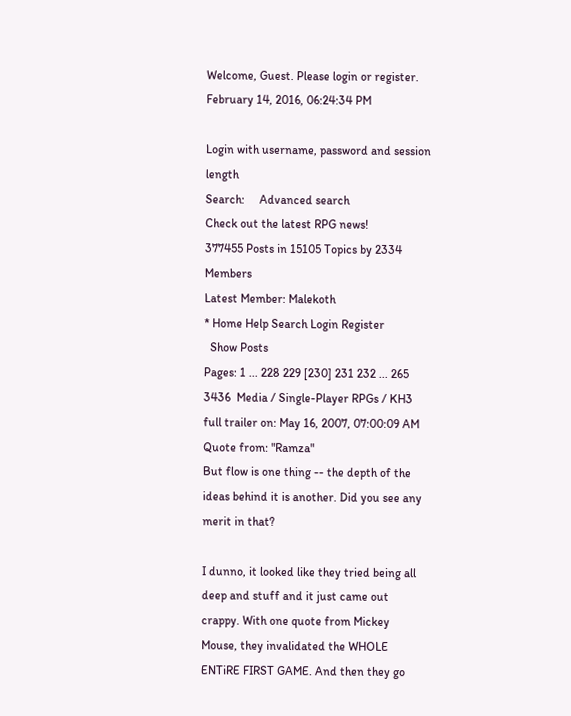Welcome, Guest. Please login or register.
February 14, 2016, 06:24:34 PM

Login with username, password and session length
Search:     Advanced search
Check out the latest RPG news!
377455 Posts in 15105 Topics by 2334 Members
Latest Member: Malekoth
* Home Help Search Login Register
  Show Posts
Pages: 1 ... 228 229 [230] 231 232 ... 265
3436  Media / Single-Player RPGs / KH3 full trailer on: May 16, 2007, 07:00:09 AM
Quote from: "Ramza"
But flow is one thing -- the depth of the ideas behind it is another. Did you see any merit in that?

I dunno, it looked like they tried being all deep and stuff and it just came out crappy. With one quote from Mickey Mouse, they invalidated the WHOLE ENTiRE FIRST GAME. And then they go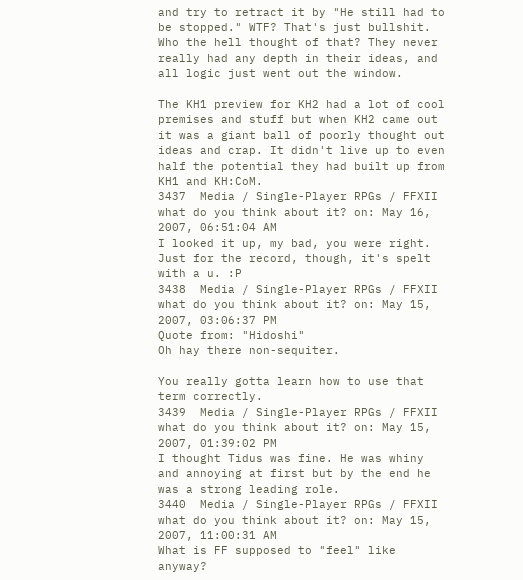and try to retract it by "He still had to be stopped." WTF? That's just bullshit. Who the hell thought of that? They never really had any depth in their ideas, and all logic just went out the window.

The KH1 preview for KH2 had a lot of cool premises and stuff but when KH2 came out it was a giant ball of poorly thought out ideas and crap. It didn't live up to even half the potential they had built up from KH1 and KH:CoM.
3437  Media / Single-Player RPGs / FFXII what do you think about it? on: May 16, 2007, 06:51:04 AM
I looked it up, my bad, you were right. Just for the record, though, it's spelt with a u. :P
3438  Media / Single-Player RPGs / FFXII what do you think about it? on: May 15, 2007, 03:06:37 PM
Quote from: "Hidoshi"
Oh hay there non-sequiter.

You really gotta learn how to use that term correctly.
3439  Media / Single-Player RPGs / FFXII what do you think about it? on: May 15, 2007, 01:39:02 PM
I thought Tidus was fine. He was whiny and annoying at first but by the end he was a strong leading role.
3440  Media / Single-Player RPGs / FFXII what do you think about it? on: May 15, 2007, 11:00:31 AM
What is FF supposed to "feel" like anyway?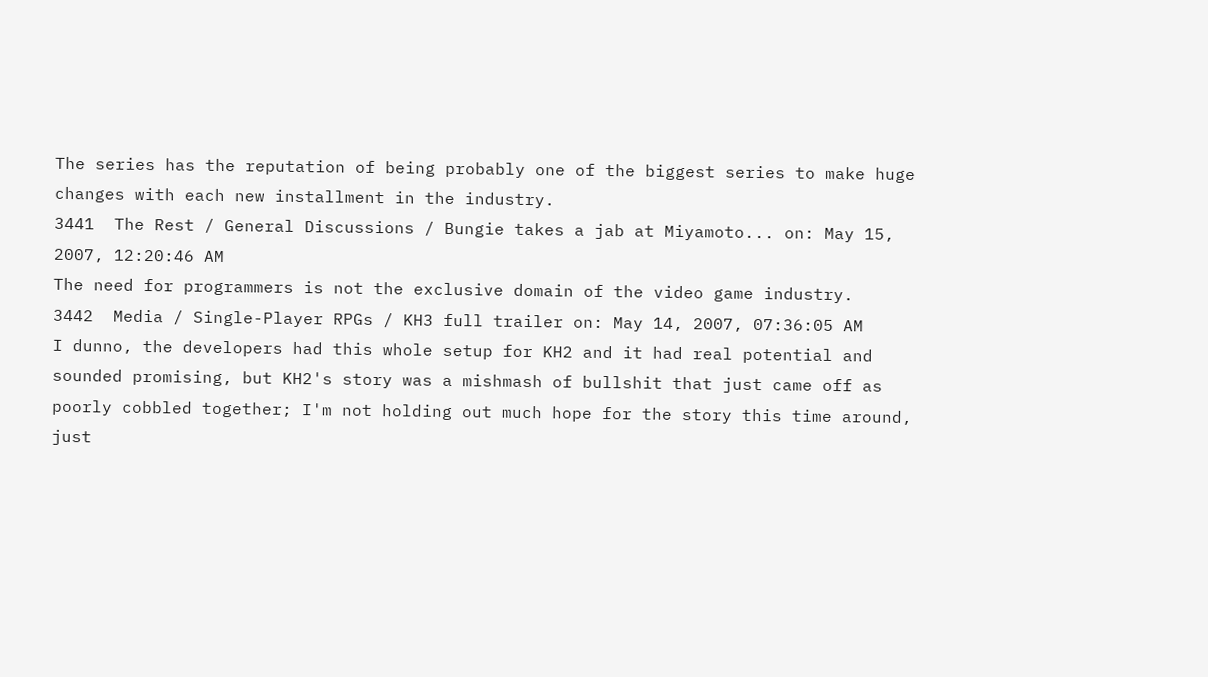The series has the reputation of being probably one of the biggest series to make huge changes with each new installment in the industry.
3441  The Rest / General Discussions / Bungie takes a jab at Miyamoto... on: May 15, 2007, 12:20:46 AM
The need for programmers is not the exclusive domain of the video game industry.
3442  Media / Single-Player RPGs / KH3 full trailer on: May 14, 2007, 07:36:05 AM
I dunno, the developers had this whole setup for KH2 and it had real potential and sounded promising, but KH2's story was a mishmash of bullshit that just came off as poorly cobbled together; I'm not holding out much hope for the story this time around, just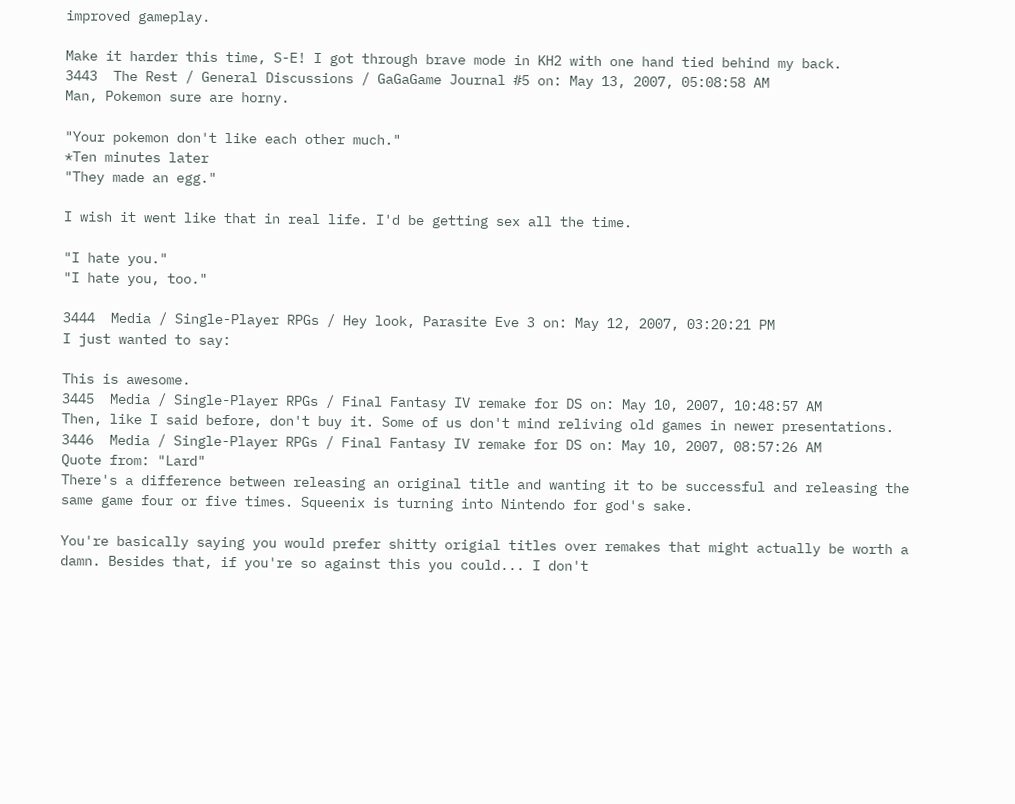improved gameplay.

Make it harder this time, S-E! I got through brave mode in KH2 with one hand tied behind my back.
3443  The Rest / General Discussions / GaGaGame Journal #5 on: May 13, 2007, 05:08:58 AM
Man, Pokemon sure are horny.

"Your pokemon don't like each other much."
*Ten minutes later
"They made an egg."

I wish it went like that in real life. I'd be getting sex all the time.

"I hate you."
"I hate you, too."

3444  Media / Single-Player RPGs / Hey look, Parasite Eve 3 on: May 12, 2007, 03:20:21 PM
I just wanted to say:

This is awesome.
3445  Media / Single-Player RPGs / Final Fantasy IV remake for DS on: May 10, 2007, 10:48:57 AM
Then, like I said before, don't buy it. Some of us don't mind reliving old games in newer presentations.
3446  Media / Single-Player RPGs / Final Fantasy IV remake for DS on: May 10, 2007, 08:57:26 AM
Quote from: "Lard"
There's a difference between releasing an original title and wanting it to be successful and releasing the same game four or five times. Squeenix is turning into Nintendo for god's sake.

You're basically saying you would prefer shitty origial titles over remakes that might actually be worth a damn. Besides that, if you're so against this you could... I don't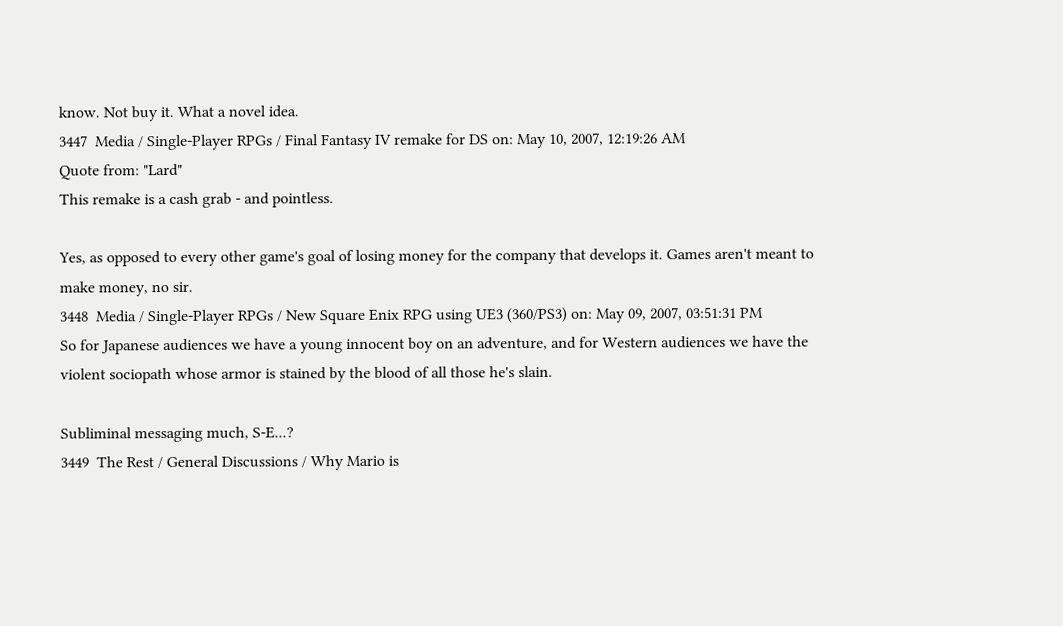know. Not buy it. What a novel idea.
3447  Media / Single-Player RPGs / Final Fantasy IV remake for DS on: May 10, 2007, 12:19:26 AM
Quote from: "Lard"
This remake is a cash grab - and pointless.

Yes, as opposed to every other game's goal of losing money for the company that develops it. Games aren't meant to make money, no sir.
3448  Media / Single-Player RPGs / New Square Enix RPG using UE3 (360/PS3) on: May 09, 2007, 03:51:31 PM
So for Japanese audiences we have a young innocent boy on an adventure, and for Western audiences we have the violent sociopath whose armor is stained by the blood of all those he's slain.

Subliminal messaging much, S-E...?
3449  The Rest / General Discussions / Why Mario is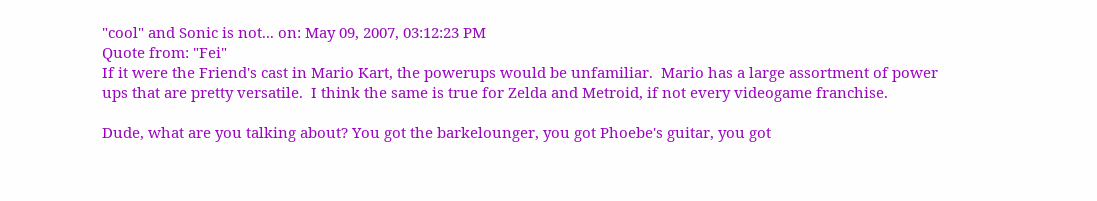"cool" and Sonic is not... on: May 09, 2007, 03:12:23 PM
Quote from: "Fei"
If it were the Friend's cast in Mario Kart, the powerups would be unfamiliar.  Mario has a large assortment of power ups that are pretty versatile.  I think the same is true for Zelda and Metroid, if not every videogame franchise.

Dude, what are you talking about? You got the barkelounger, you got Phoebe's guitar, you got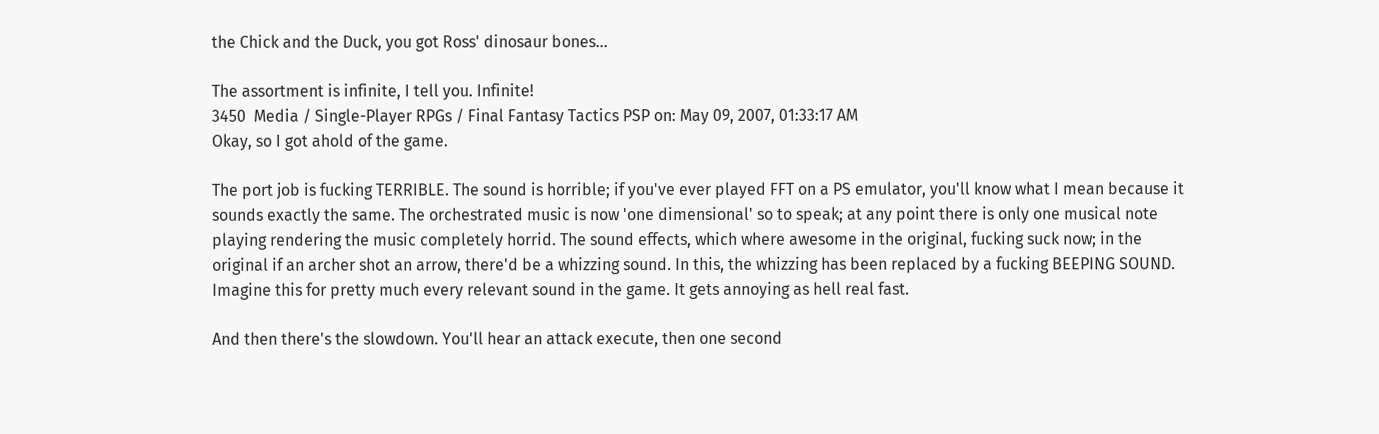the Chick and the Duck, you got Ross' dinosaur bones...

The assortment is infinite, I tell you. Infinite!
3450  Media / Single-Player RPGs / Final Fantasy Tactics PSP on: May 09, 2007, 01:33:17 AM
Okay, so I got ahold of the game.

The port job is fucking TERRIBLE. The sound is horrible; if you've ever played FFT on a PS emulator, you'll know what I mean because it sounds exactly the same. The orchestrated music is now 'one dimensional' so to speak; at any point there is only one musical note playing rendering the music completely horrid. The sound effects, which where awesome in the original, fucking suck now; in the original if an archer shot an arrow, there'd be a whizzing sound. In this, the whizzing has been replaced by a fucking BEEPING SOUND. Imagine this for pretty much every relevant sound in the game. It gets annoying as hell real fast.

And then there's the slowdown. You'll hear an attack execute, then one second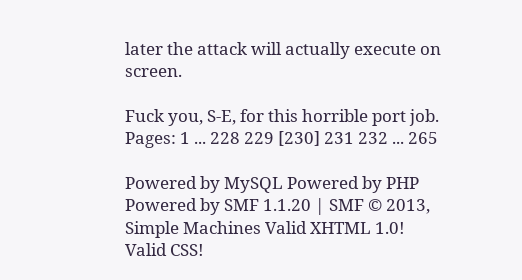later the attack will actually execute on screen.

Fuck you, S-E, for this horrible port job.
Pages: 1 ... 228 229 [230] 231 232 ... 265

Powered by MySQL Powered by PHP Powered by SMF 1.1.20 | SMF © 2013, Simple Machines Valid XHTML 1.0! Valid CSS!